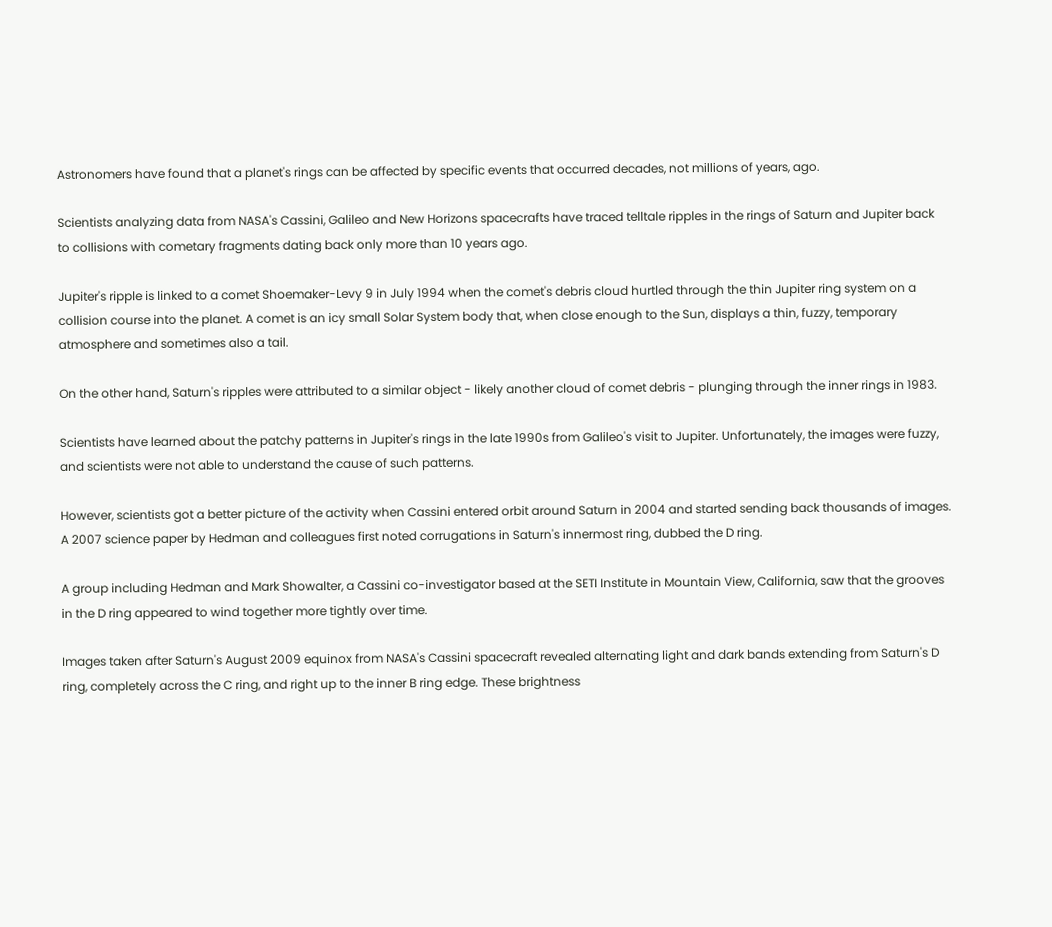Astronomers have found that a planet's rings can be affected by specific events that occurred decades, not millions of years, ago.

Scientists analyzing data from NASA's Cassini, Galileo and New Horizons spacecrafts have traced telltale ripples in the rings of Saturn and Jupiter back to collisions with cometary fragments dating back only more than 10 years ago.

Jupiter's ripple is linked to a comet Shoemaker-Levy 9 in July 1994 when the comet's debris cloud hurtled through the thin Jupiter ring system on a collision course into the planet. A comet is an icy small Solar System body that, when close enough to the Sun, displays a thin, fuzzy, temporary atmosphere and sometimes also a tail.

On the other hand, Saturn's ripples were attributed to a similar object - likely another cloud of comet debris - plunging through the inner rings in 1983.

Scientists have learned about the patchy patterns in Jupiter's rings in the late 1990s from Galileo's visit to Jupiter. Unfortunately, the images were fuzzy, and scientists were not able to understand the cause of such patterns.

However, scientists got a better picture of the activity when Cassini entered orbit around Saturn in 2004 and started sending back thousands of images. A 2007 science paper by Hedman and colleagues first noted corrugations in Saturn's innermost ring, dubbed the D ring.

A group including Hedman and Mark Showalter, a Cassini co-investigator based at the SETI Institute in Mountain View, California, saw that the grooves in the D ring appeared to wind together more tightly over time.

Images taken after Saturn's August 2009 equinox from NASA's Cassini spacecraft revealed alternating light and dark bands extending from Saturn's D ring, completely across the C ring, and right up to the inner B ring edge. These brightness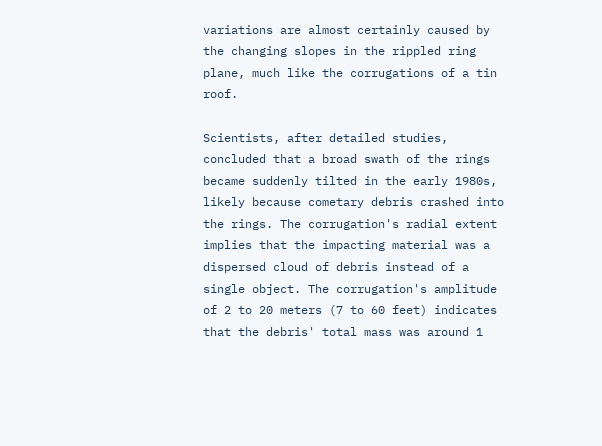variations are almost certainly caused by the changing slopes in the rippled ring plane, much like the corrugations of a tin roof.

Scientists, after detailed studies, concluded that a broad swath of the rings became suddenly tilted in the early 1980s, likely because cometary debris crashed into the rings. The corrugation's radial extent implies that the impacting material was a dispersed cloud of debris instead of a single object. The corrugation's amplitude of 2 to 20 meters (7 to 60 feet) indicates that the debris' total mass was around 1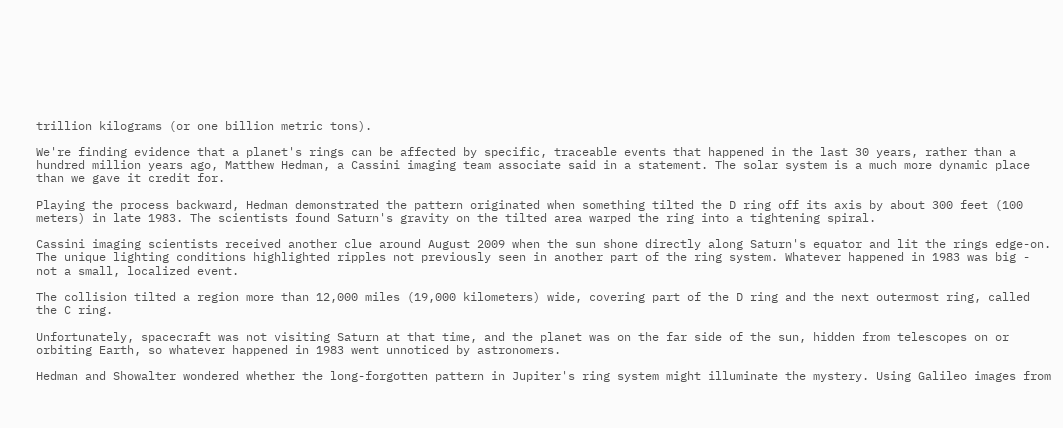trillion kilograms (or one billion metric tons).

We're finding evidence that a planet's rings can be affected by specific, traceable events that happened in the last 30 years, rather than a hundred million years ago, Matthew Hedman, a Cassini imaging team associate said in a statement. The solar system is a much more dynamic place than we gave it credit for.

Playing the process backward, Hedman demonstrated the pattern originated when something tilted the D ring off its axis by about 300 feet (100 meters) in late 1983. The scientists found Saturn's gravity on the tilted area warped the ring into a tightening spiral.

Cassini imaging scientists received another clue around August 2009 when the sun shone directly along Saturn's equator and lit the rings edge-on. The unique lighting conditions highlighted ripples not previously seen in another part of the ring system. Whatever happened in 1983 was big - not a small, localized event.

The collision tilted a region more than 12,000 miles (19,000 kilometers) wide, covering part of the D ring and the next outermost ring, called the C ring.

Unfortunately, spacecraft was not visiting Saturn at that time, and the planet was on the far side of the sun, hidden from telescopes on or orbiting Earth, so whatever happened in 1983 went unnoticed by astronomers.

Hedman and Showalter wondered whether the long-forgotten pattern in Jupiter's ring system might illuminate the mystery. Using Galileo images from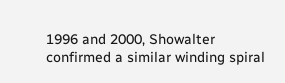1996 and 2000, Showalter confirmed a similar winding spiral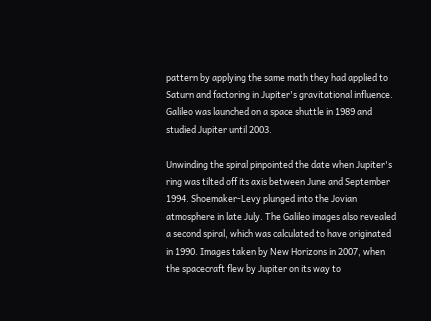pattern by applying the same math they had applied to Saturn and factoring in Jupiter's gravitational influence. Galileo was launched on a space shuttle in 1989 and studied Jupiter until 2003.

Unwinding the spiral pinpointed the date when Jupiter's ring was tilted off its axis between June and September 1994. Shoemaker-Levy plunged into the Jovian atmosphere in late July. The Galileo images also revealed a second spiral, which was calculated to have originated in 1990. Images taken by New Horizons in 2007, when the spacecraft flew by Jupiter on its way to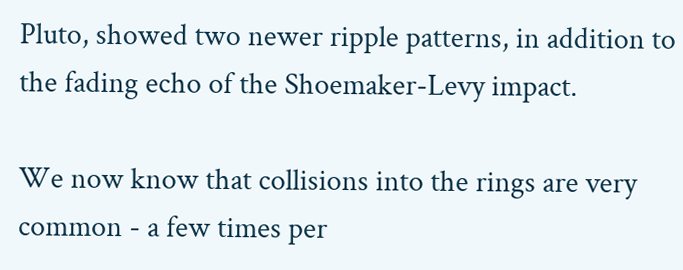Pluto, showed two newer ripple patterns, in addition to the fading echo of the Shoemaker-Levy impact.

We now know that collisions into the rings are very common - a few times per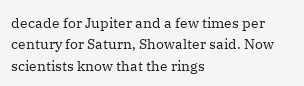decade for Jupiter and a few times per century for Saturn, Showalter said. Now scientists know that the rings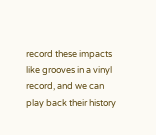record these impacts like grooves in a vinyl record, and we can play back their history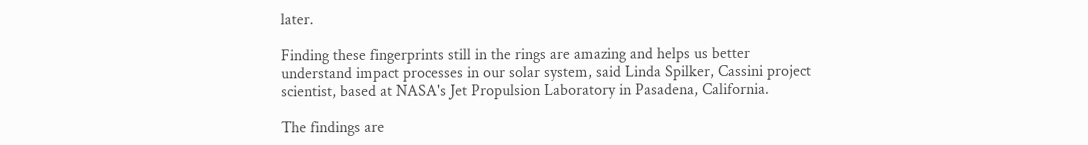later.

Finding these fingerprints still in the rings are amazing and helps us better understand impact processes in our solar system, said Linda Spilker, Cassini project scientist, based at NASA's Jet Propulsion Laboratory in Pasadena, California.

The findings are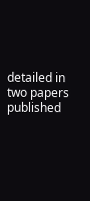detailed in two papers published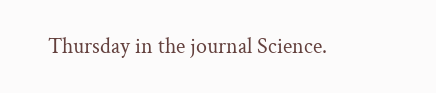Thursday in the journal Science.